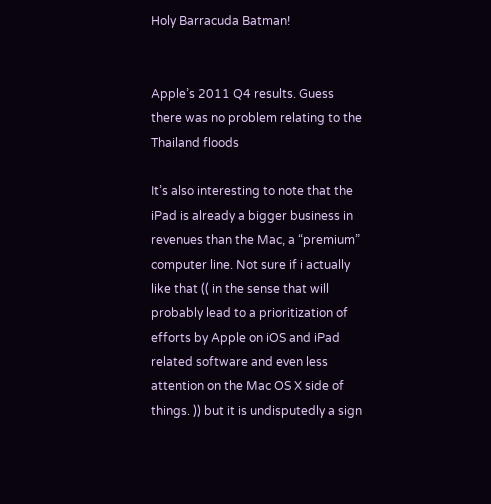Holy Barracuda Batman!


Apple’s 2011 Q4 results. Guess there was no problem relating to the Thailand floods

It’s also interesting to note that the iPad is already a bigger business in revenues than the Mac, a “premium” computer line. Not sure if i actually like that (( in the sense that will probably lead to a prioritization of efforts by Apple on iOS and iPad related software and even less attention on the Mac OS X side of things. )) but it is undisputedly a sign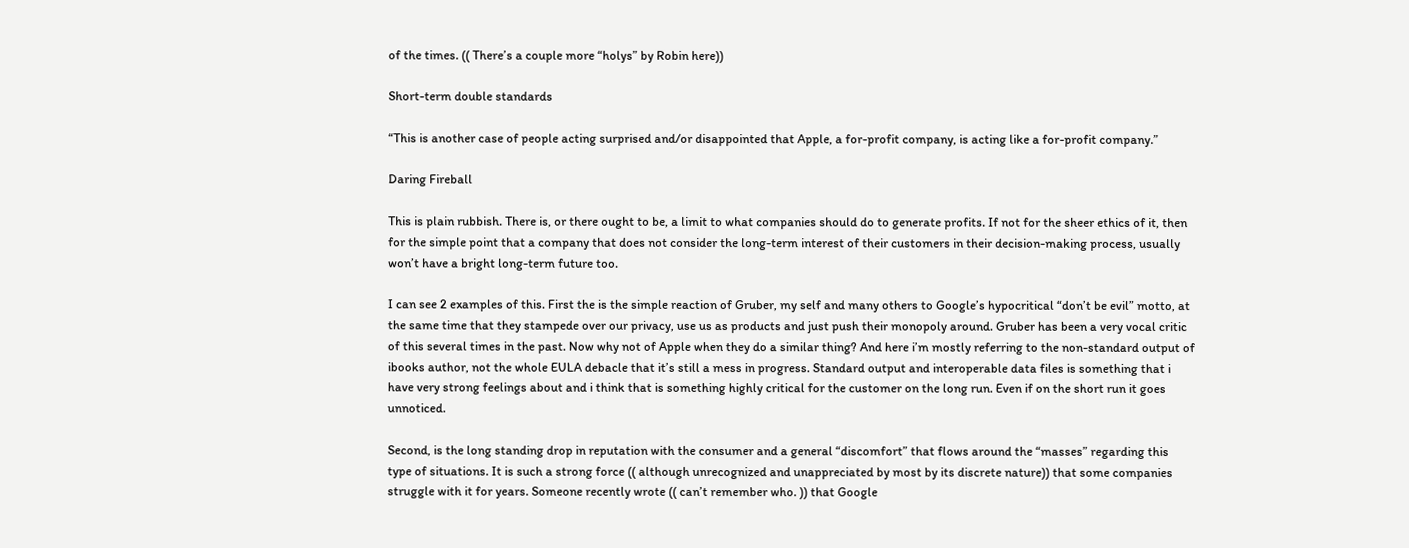of the times. (( There’s a couple more “holys” by Robin here))

Short-term double standards

“This is another case of people acting surprised and/or disappointed that Apple, a for-profit company, is acting like a for-profit company.”

Daring Fireball

This is plain rubbish. There is, or there ought to be, a limit to what companies should do to generate profits. If not for the sheer ethics of it, then for the simple point that a company that does not consider the long-term interest of their customers in their decision-making process, usually won’t have a bright long-term future too.

I can see 2 examples of this. First the is the simple reaction of Gruber, my self and many others to Google’s hypocritical “don’t be evil” motto, at the same time that they stampede over our privacy, use us as products and just push their monopoly around. Gruber has been a very vocal critic of this several times in the past. Now why not of Apple when they do a similar thing? And here i’m mostly referring to the non-standard output of ibooks author, not the whole EULA debacle that it’s still a mess in progress. Standard output and interoperable data files is something that i have very strong feelings about and i think that is something highly critical for the customer on the long run. Even if on the short run it goes unnoticed.

Second, is the long standing drop in reputation with the consumer and a general “discomfort” that flows around the “masses” regarding this type of situations. It is such a strong force (( although unrecognized and unappreciated by most by its discrete nature)) that some companies struggle with it for years. Someone recently wrote (( can’t remember who. )) that Google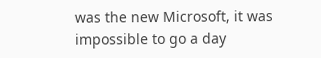was the new Microsoft, it was impossible to go a day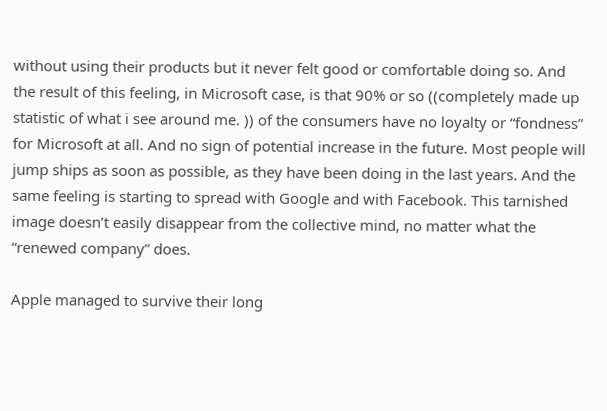without using their products but it never felt good or comfortable doing so. And the result of this feeling, in Microsoft case, is that 90% or so ((completely made up statistic of what i see around me. )) of the consumers have no loyalty or “fondness” for Microsoft at all. And no sign of potential increase in the future. Most people will jump ships as soon as possible, as they have been doing in the last years. And the same feeling is starting to spread with Google and with Facebook. This tarnished image doesn’t easily disappear from the collective mind, no matter what the “renewed company” does.

Apple managed to survive their long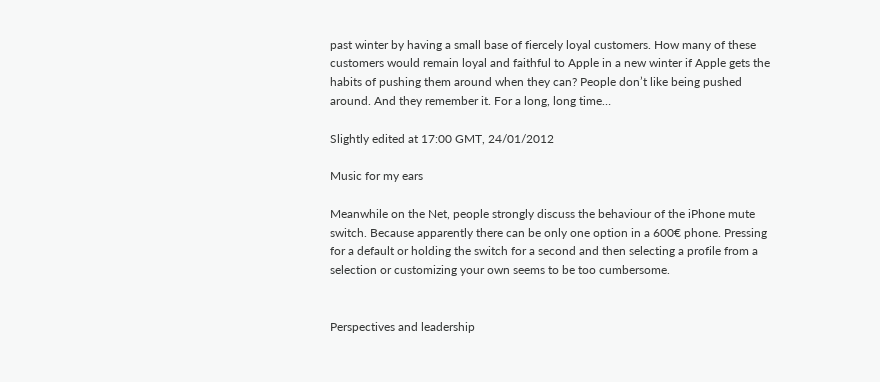past winter by having a small base of fiercely loyal customers. How many of these customers would remain loyal and faithful to Apple in a new winter if Apple gets the habits of pushing them around when they can? People don’t like being pushed around. And they remember it. For a long, long time…

Slightly edited at 17:00 GMT, 24/01/2012

Music for my ears

Meanwhile on the Net, people strongly discuss the behaviour of the iPhone mute switch. Because apparently there can be only one option in a 600€ phone. Pressing for a default or holding the switch for a second and then selecting a profile from a selection or customizing your own seems to be too cumbersome.


Perspectives and leadership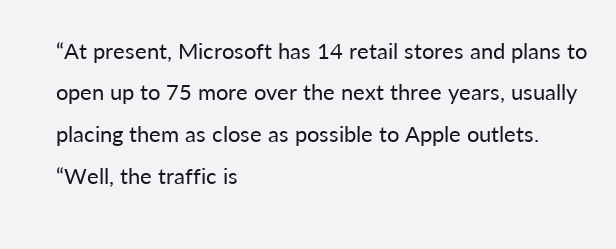“At present, Microsoft has 14 retail stores and plans to open up to 75 more over the next three years, usually placing them as close as possible to Apple outlets. “Well, the traffic is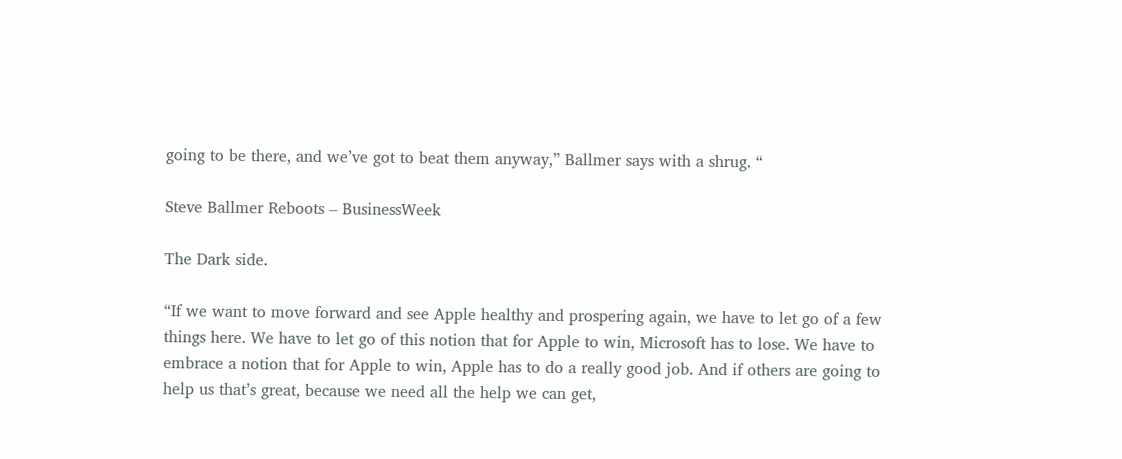going to be there, and we’ve got to beat them anyway,” Ballmer says with a shrug. “

Steve Ballmer Reboots – BusinessWeek

The Dark side.

“If we want to move forward and see Apple healthy and prospering again, we have to let go of a few things here. We have to let go of this notion that for Apple to win, Microsoft has to lose. We have to embrace a notion that for Apple to win, Apple has to do a really good job. And if others are going to help us that’s great, because we need all the help we can get,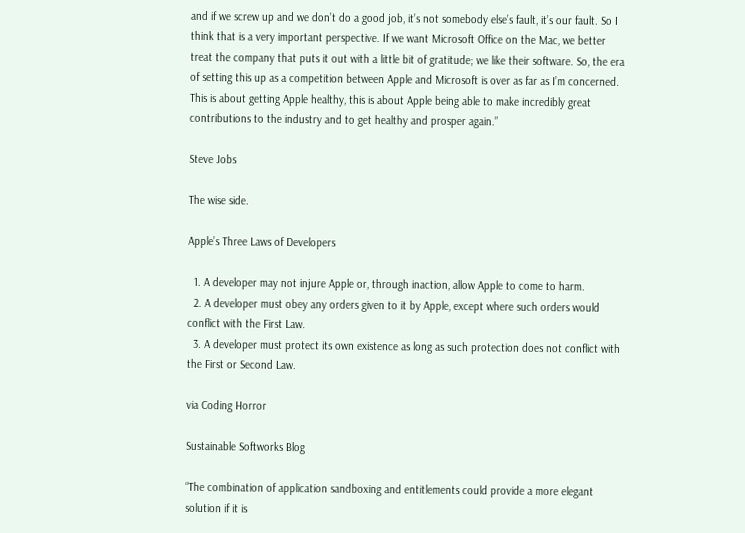and if we screw up and we don’t do a good job, it’s not somebody else’s fault, it’s our fault. So I think that is a very important perspective. If we want Microsoft Office on the Mac, we better treat the company that puts it out with a little bit of gratitude; we like their software. So, the era of setting this up as a competition between Apple and Microsoft is over as far as I’m concerned. This is about getting Apple healthy, this is about Apple being able to make incredibly great contributions to the industry and to get healthy and prosper again.”

Steve Jobs

The wise side.

Apple’s Three Laws of Developers

  1. A developer may not injure Apple or, through inaction, allow Apple to come to harm.
  2. A developer must obey any orders given to it by Apple, except where such orders would conflict with the First Law.
  3. A developer must protect its own existence as long as such protection does not conflict with the First or Second Law.

via Coding Horror

Sustainable Softworks Blog

“The combination of application sandboxing and entitlements could provide a more elegant solution if it is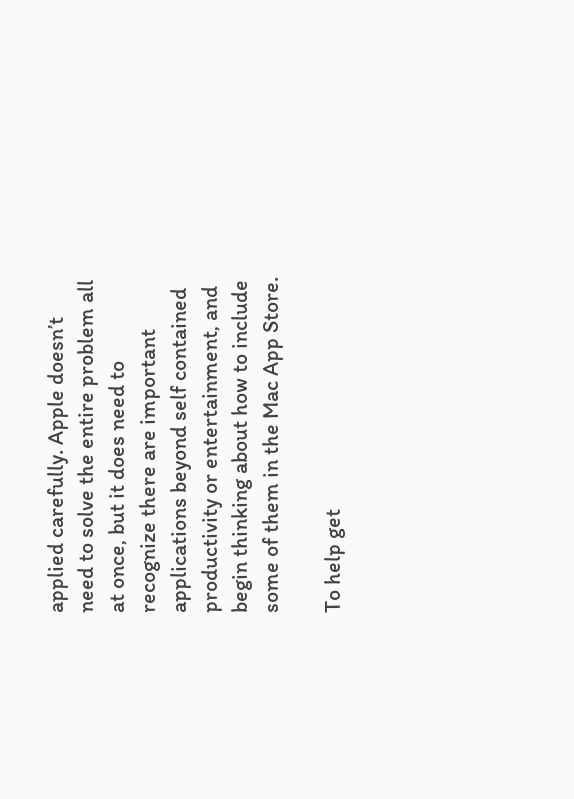applied carefully. Apple doesn’t need to solve the entire problem all at once, but it does need to recognize there are important applications beyond self contained productivity or entertainment, and begin thinking about how to include some of them in the Mac App Store.

To help get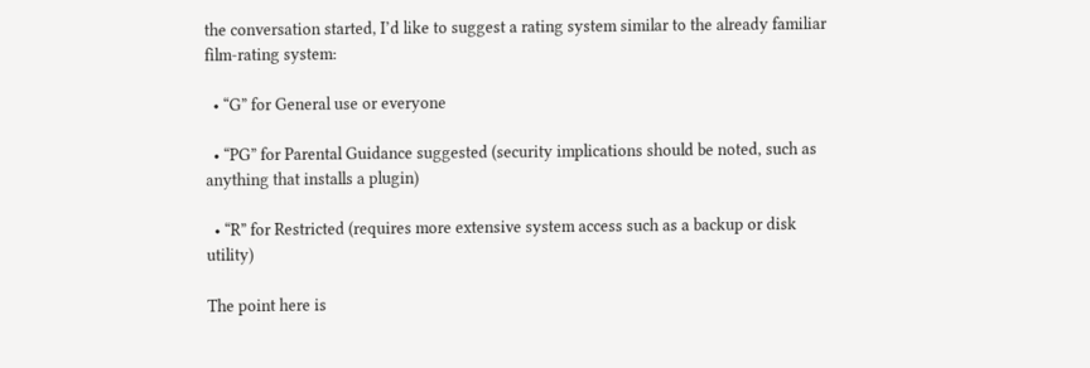the conversation started, I’d like to suggest a rating system similar to the already familiar film-rating system:

  • “G” for General use or everyone

  • “PG” for Parental Guidance suggested (security implications should be noted, such as anything that installs a plugin)

  • “R” for Restricted (requires more extensive system access such as a backup or disk utility)

The point here is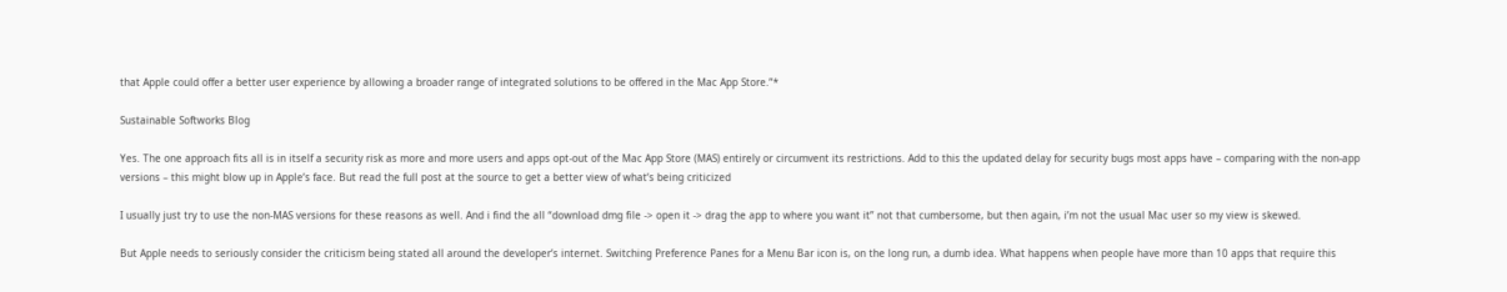that Apple could offer a better user experience by allowing a broader range of integrated solutions to be offered in the Mac App Store.”*

Sustainable Softworks Blog

Yes. The one approach fits all is in itself a security risk as more and more users and apps opt-out of the Mac App Store (MAS) entirely or circumvent its restrictions. Add to this the updated delay for security bugs most apps have – comparing with the non-app versions – this might blow up in Apple’s face. But read the full post at the source to get a better view of what’s being criticized

I usually just try to use the non-MAS versions for these reasons as well. And i find the all “download dmg file -> open it -> drag the app to where you want it” not that cumbersome, but then again, i’m not the usual Mac user so my view is skewed.

But Apple needs to seriously consider the criticism being stated all around the developer’s internet. Switching Preference Panes for a Menu Bar icon is, on the long run, a dumb idea. What happens when people have more than 10 apps that require this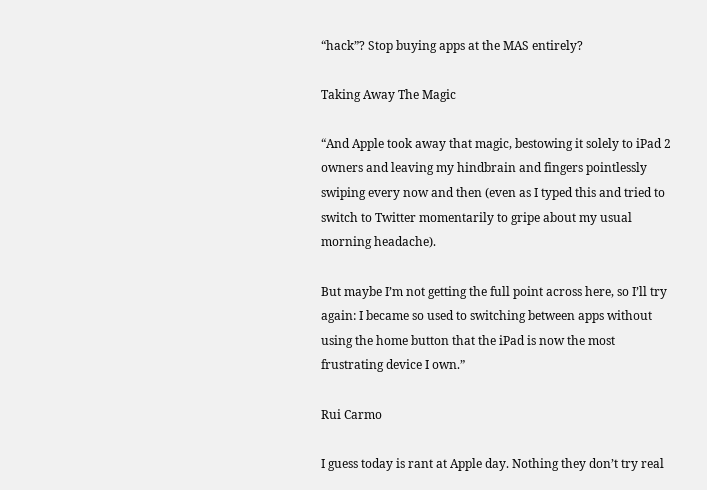“hack”? Stop buying apps at the MAS entirely?

Taking Away The Magic

“And Apple took away that magic, bestowing it solely to iPad 2 owners and leaving my hindbrain and fingers pointlessly swiping every now and then (even as I typed this and tried to switch to Twitter momentarily to gripe about my usual morning headache).

But maybe I’m not getting the full point across here, so I’ll try again: I became so used to switching between apps without using the home button that the iPad is now the most frustrating device I own.”

Rui Carmo

I guess today is rant at Apple day. Nothing they don’t try real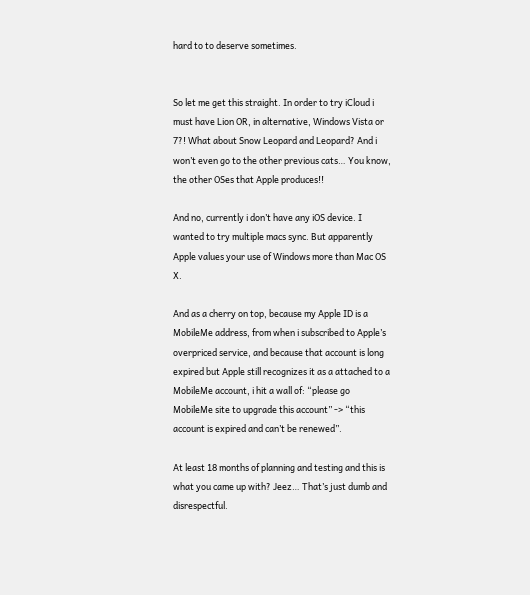hard to to deserve sometimes.


So let me get this straight. In order to try iCloud i must have Lion OR, in alternative, Windows Vista or 7?! What about Snow Leopard and Leopard? And i won’t even go to the other previous cats… You know, the other OSes that Apple produces!!

And no, currently i don’t have any iOS device. I wanted to try multiple macs sync. But apparently Apple values your use of Windows more than Mac OS X.

And as a cherry on top, because my Apple ID is a MobileMe address, from when i subscribed to Apple’s overpriced service, and because that account is long expired but Apple still recognizes it as a attached to a MobileMe account, i hit a wall of: “please go MobileMe site to upgrade this account” -> “this account is expired and can’t be renewed”.

At least 18 months of planning and testing and this is what you came up with? Jeez… That’s just dumb and disrespectful.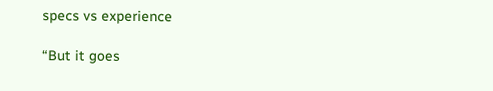specs vs experience

“But it goes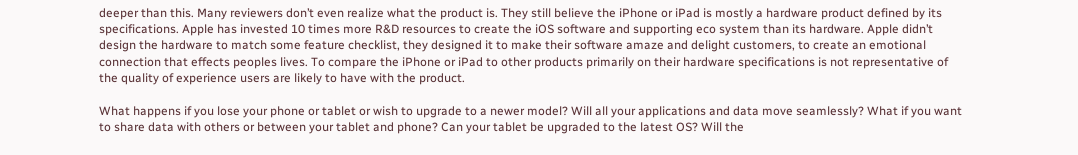deeper than this. Many reviewers don’t even realize what the product is. They still believe the iPhone or iPad is mostly a hardware product defined by its specifications. Apple has invested 10 times more R&D resources to create the iOS software and supporting eco system than its hardware. Apple didn’t design the hardware to match some feature checklist, they designed it to make their software amaze and delight customers, to create an emotional connection that effects peoples lives. To compare the iPhone or iPad to other products primarily on their hardware specifications is not representative of the quality of experience users are likely to have with the product.

What happens if you lose your phone or tablet or wish to upgrade to a newer model? Will all your applications and data move seamlessly? What if you want to share data with others or between your tablet and phone? Can your tablet be upgraded to the latest OS? Will the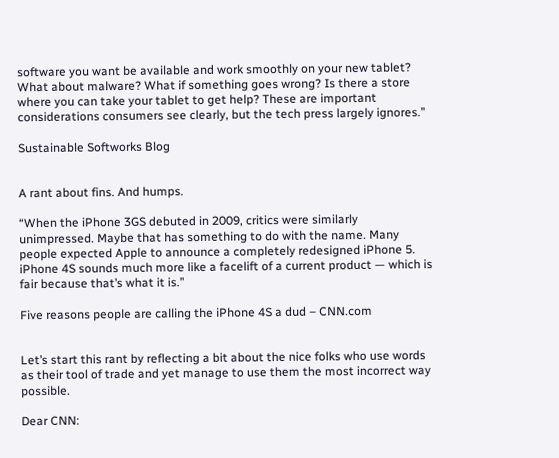software you want be available and work smoothly on your new tablet? What about malware? What if something goes wrong? Is there a store where you can take your tablet to get help? These are important considerations consumers see clearly, but the tech press largely ignores.”

Sustainable Softworks Blog


A rant about fins. And humps.

“When the iPhone 3GS debuted in 2009, critics were similarly unimpressed. Maybe that has something to do with the name. Many people expected Apple to announce a completely redesigned iPhone 5. iPhone 4S sounds much more like a facelift of a current product — which is fair because that’s what it is.”

Five reasons people are calling the iPhone 4S a dud – CNN.com


Let’s start this rant by reflecting a bit about the nice folks who use words as their tool of trade and yet manage to use them the most incorrect way possible.

Dear CNN: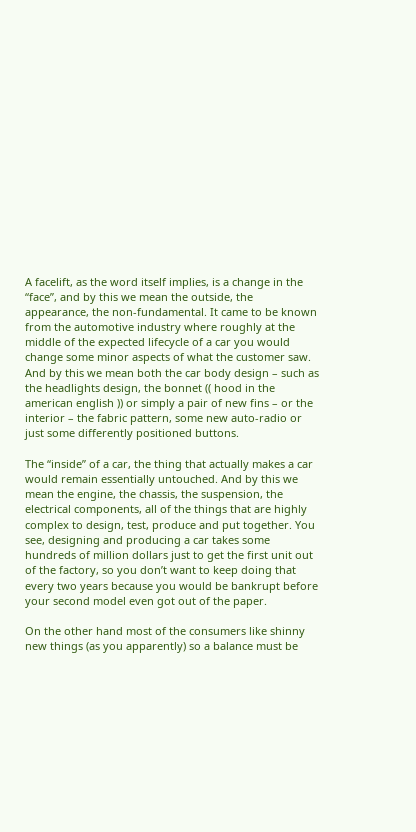A facelift, as the word itself implies, is a change in the “face”, and by this we mean the outside, the appearance, the non-fundamental. It came to be known from the automotive industry where roughly at the middle of the expected lifecycle of a car you would change some minor aspects of what the customer saw. And by this we mean both the car body design – such as the headlights design, the bonnet (( hood in the american english )) or simply a pair of new fins – or the interior – the fabric pattern, some new auto-radio or just some differently positioned buttons.

The “inside” of a car, the thing that actually makes a car would remain essentially untouched. And by this we mean the engine, the chassis, the suspension, the electrical components, all of the things that are highly complex to design, test, produce and put together. You see, designing and producing a car takes some hundreds of million dollars just to get the first unit out of the factory, so you don’t want to keep doing that every two years because you would be bankrupt before your second model even got out of the paper.

On the other hand most of the consumers like shinny new things (as you apparently) so a balance must be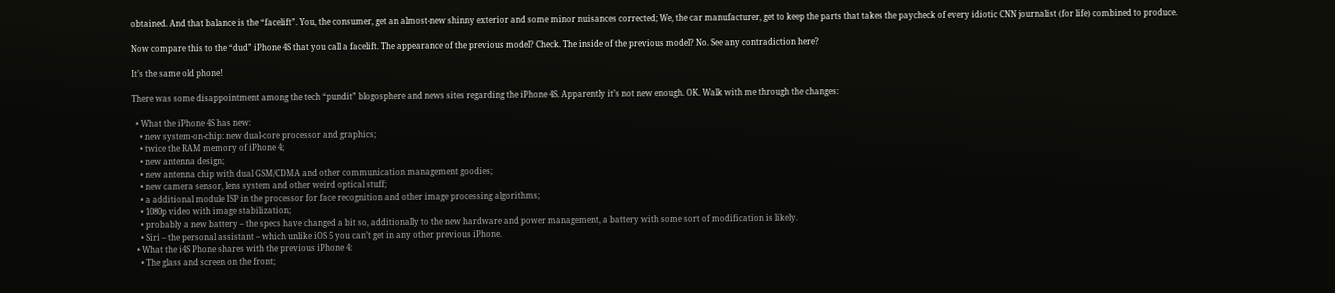obtained. And that balance is the “facelift”. You, the consumer, get an almost-new shinny exterior and some minor nuisances corrected; We, the car manufacturer, get to keep the parts that takes the paycheck of every idiotic CNN journalist (for life) combined to produce.

Now compare this to the “dud” iPhone 4S that you call a facelift. The appearance of the previous model? Check. The inside of the previous model? No. See any contradiction here?

It’s the same old phone!

There was some disappointment among the tech “pundit” blogosphere and news sites regarding the iPhone 4S. Apparently it’s not new enough. OK. Walk with me through the changes:

  • What the iPhone 4S has new:
    • new system-on-chip: new dual-core processor and graphics;
    • twice the RAM memory of iPhone 4;
    • new antenna design;
    • new antenna chip with dual GSM/CDMA and other communication management goodies;
    • new camera sensor, lens system and other weird optical stuff;
    • a additional module ISP in the processor for face recognition and other image processing algorithms;
    • 1080p video with image stabilization;
    • probably a new battery – the specs have changed a bit so, additionally to the new hardware and power management, a battery with some sort of modification is likely.
    • Siri – the personal assistant – which unlike iOS 5 you can’t get in any other previous iPhone.
  • What the i4S Phone shares with the previous iPhone 4:
    • The glass and screen on the front;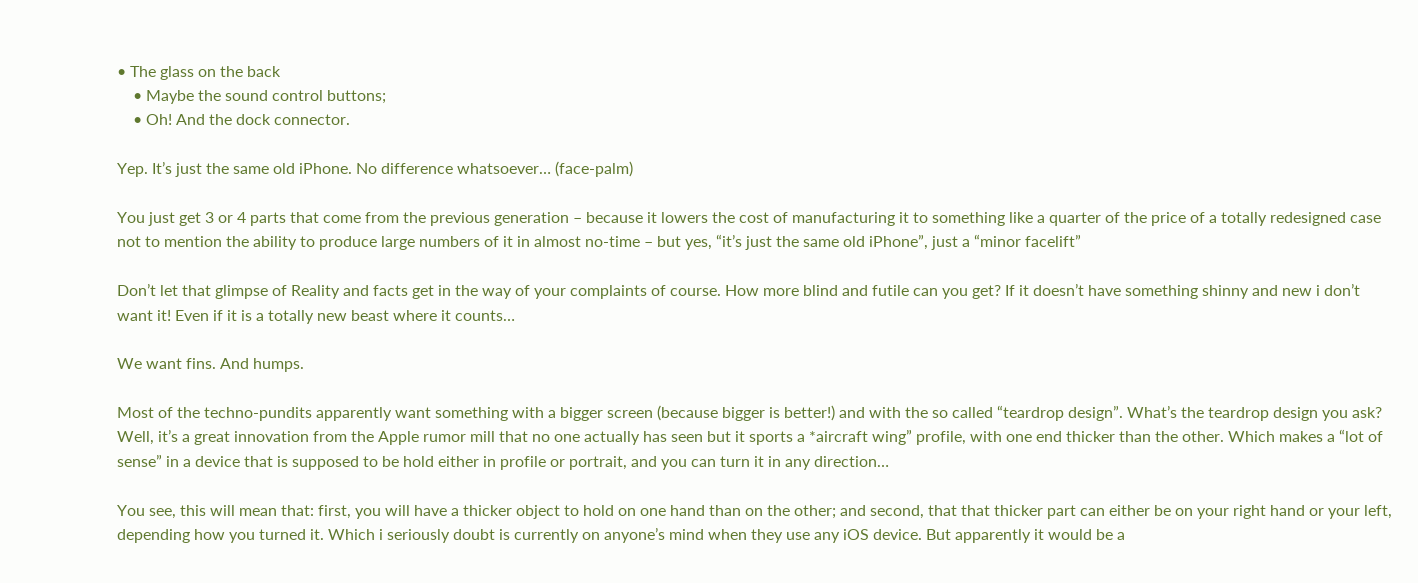• The glass on the back
    • Maybe the sound control buttons;
    • Oh! And the dock connector.

Yep. It’s just the same old iPhone. No difference whatsoever… (face-palm)

You just get 3 or 4 parts that come from the previous generation – because it lowers the cost of manufacturing it to something like a quarter of the price of a totally redesigned case not to mention the ability to produce large numbers of it in almost no-time – but yes, “it’s just the same old iPhone”, just a “minor facelift”

Don’t let that glimpse of Reality and facts get in the way of your complaints of course. How more blind and futile can you get? If it doesn’t have something shinny and new i don’t want it! Even if it is a totally new beast where it counts…

We want fins. And humps.

Most of the techno-pundits apparently want something with a bigger screen (because bigger is better!) and with the so called “teardrop design”. What’s the teardrop design you ask? Well, it’s a great innovation from the Apple rumor mill that no one actually has seen but it sports a *aircraft wing” profile, with one end thicker than the other. Which makes a “lot of sense” in a device that is supposed to be hold either in profile or portrait, and you can turn it in any direction…

You see, this will mean that: first, you will have a thicker object to hold on one hand than on the other; and second, that that thicker part can either be on your right hand or your left, depending how you turned it. Which i seriously doubt is currently on anyone’s mind when they use any iOS device. But apparently it would be a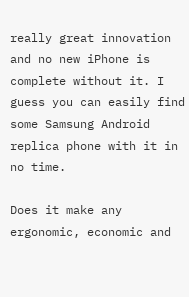really great innovation and no new iPhone is complete without it. I guess you can easily find some Samsung Android replica phone with it in no time.

Does it make any ergonomic, economic and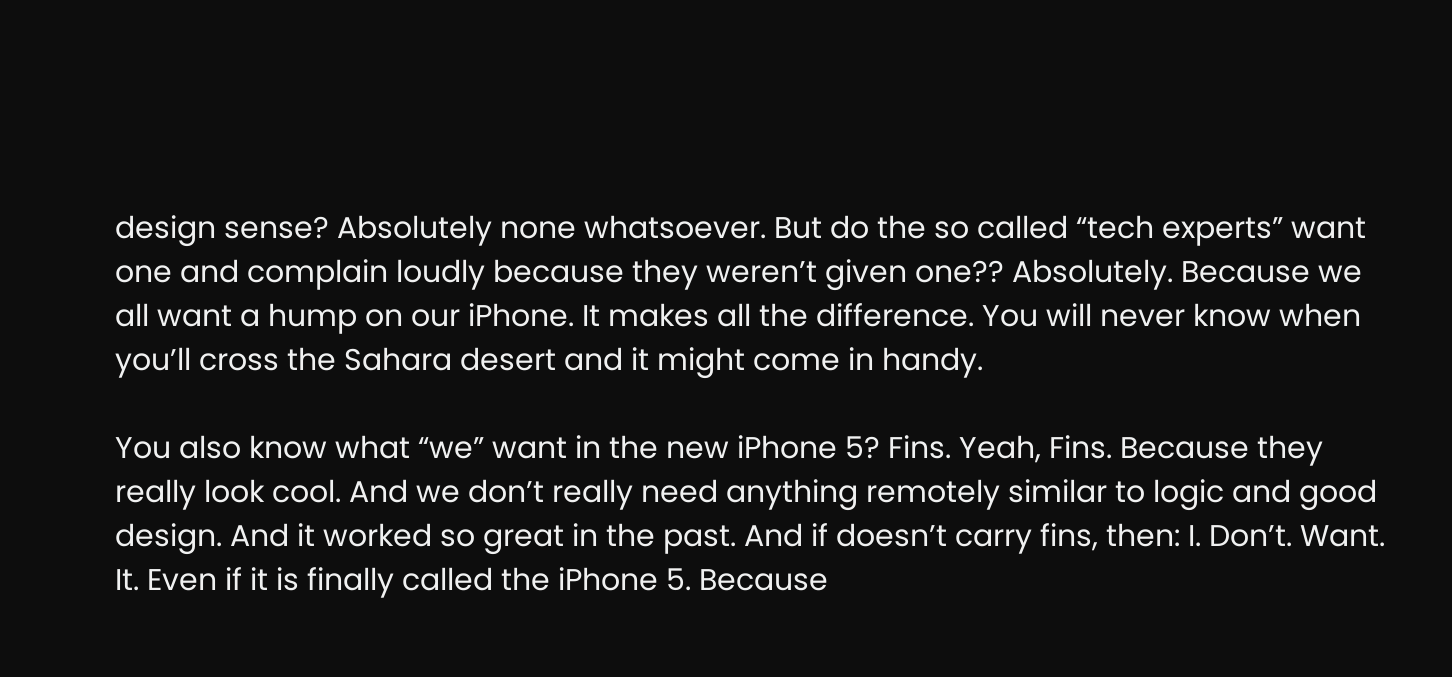design sense? Absolutely none whatsoever. But do the so called “tech experts” want one and complain loudly because they weren’t given one?? Absolutely. Because we all want a hump on our iPhone. It makes all the difference. You will never know when you’ll cross the Sahara desert and it might come in handy.

You also know what “we” want in the new iPhone 5? Fins. Yeah, Fins. Because they really look cool. And we don’t really need anything remotely similar to logic and good design. And it worked so great in the past. And if doesn’t carry fins, then: I. Don’t. Want. It. Even if it is finally called the iPhone 5. Because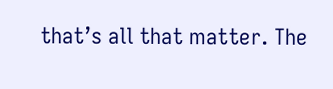that’s all that matter. The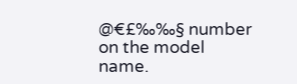@€£‰‰§ number on the model name.